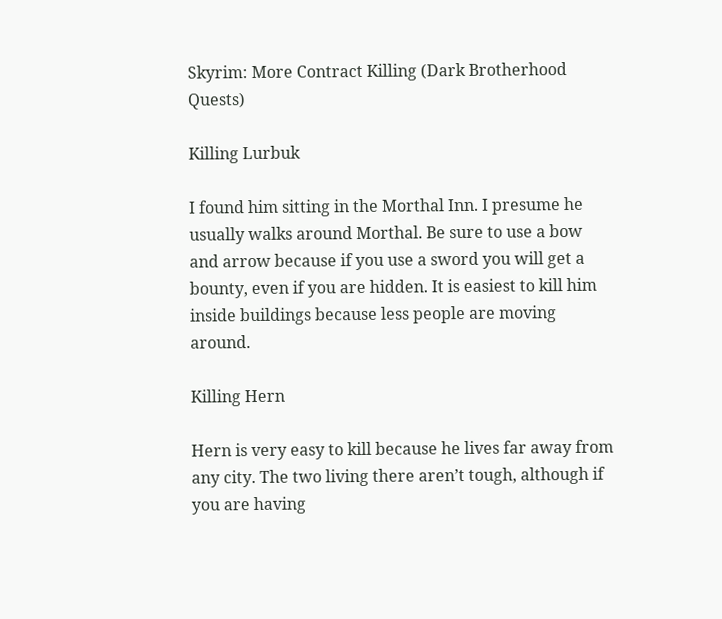Skyrim: More Contract Killing (Dark Brotherhood Quests)

Killing Lurbuk

I found him sitting in the Morthal Inn. I presume he usually walks around Morthal. Be sure to use a bow and arrow because if you use a sword you will get a bounty, even if you are hidden. It is easiest to kill him inside buildings because less people are moving around.

Killing Hern

Hern is very easy to kill because he lives far away from any city. The two living there aren’t tough, although if you are having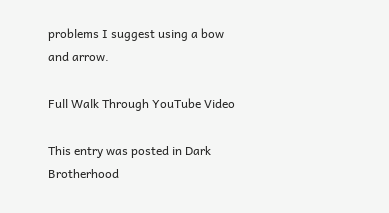problems I suggest using a bow and arrow.

Full Walk Through YouTube Video

This entry was posted in Dark Brotherhood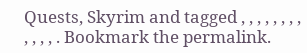Quests, Skyrim and tagged , , , , , , , , , , , , . Bookmark the permalink.